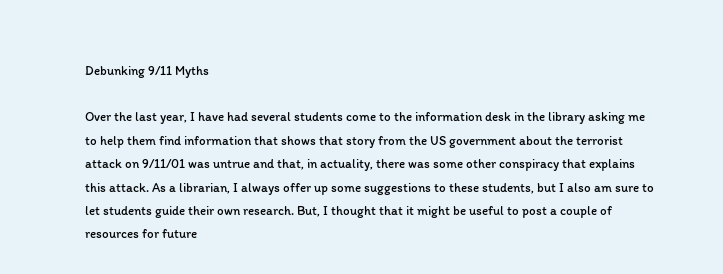Debunking 9/11 Myths

Over the last year, I have had several students come to the information desk in the library asking me to help them find information that shows that story from the US government about the terrorist attack on 9/11/01 was untrue and that, in actuality, there was some other conspiracy that explains this attack. As a librarian, I always offer up some suggestions to these students, but I also am sure to let students guide their own research. But, I thought that it might be useful to post a couple of resources for future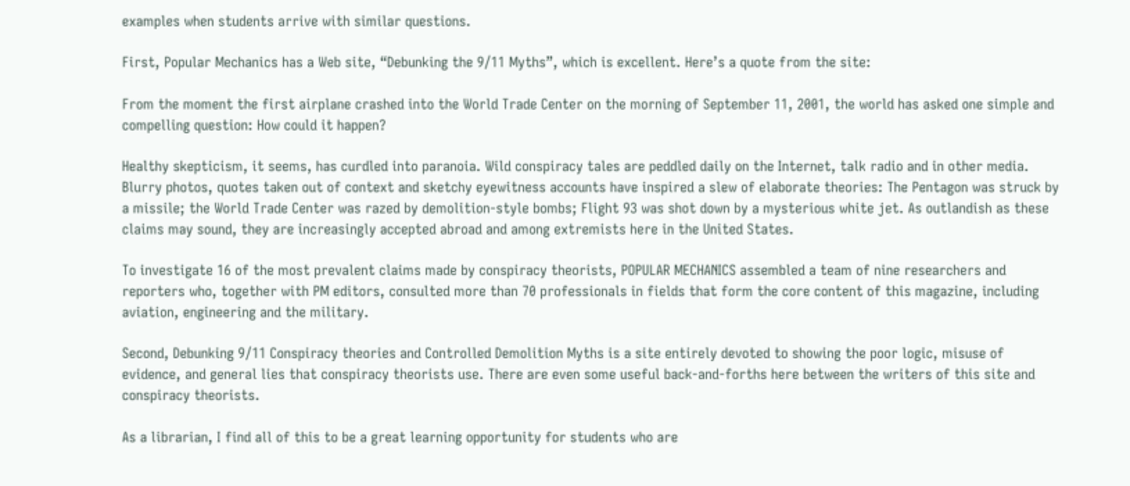examples when students arrive with similar questions.

First, Popular Mechanics has a Web site, “Debunking the 9/11 Myths”, which is excellent. Here’s a quote from the site:

From the moment the first airplane crashed into the World Trade Center on the morning of September 11, 2001, the world has asked one simple and compelling question: How could it happen?

Healthy skepticism, it seems, has curdled into paranoia. Wild conspiracy tales are peddled daily on the Internet, talk radio and in other media. Blurry photos, quotes taken out of context and sketchy eyewitness accounts have inspired a slew of elaborate theories: The Pentagon was struck by a missile; the World Trade Center was razed by demolition-style bombs; Flight 93 was shot down by a mysterious white jet. As outlandish as these claims may sound, they are increasingly accepted abroad and among extremists here in the United States.

To investigate 16 of the most prevalent claims made by conspiracy theorists, POPULAR MECHANICS assembled a team of nine researchers and reporters who, together with PM editors, consulted more than 70 professionals in fields that form the core content of this magazine, including aviation, engineering and the military.

Second, Debunking 9/11 Conspiracy theories and Controlled Demolition Myths is a site entirely devoted to showing the poor logic, misuse of evidence, and general lies that conspiracy theorists use. There are even some useful back-and-forths here between the writers of this site and conspiracy theorists.

As a librarian, I find all of this to be a great learning opportunity for students who are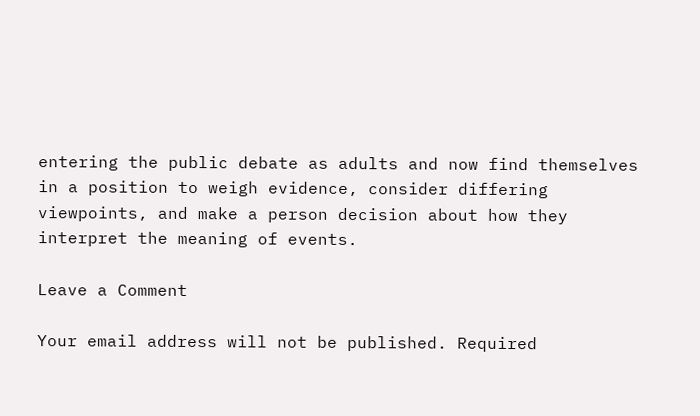entering the public debate as adults and now find themselves in a position to weigh evidence, consider differing viewpoints, and make a person decision about how they interpret the meaning of events.

Leave a Comment

Your email address will not be published. Required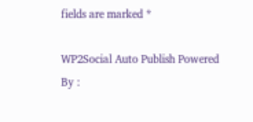fields are marked *

WP2Social Auto Publish Powered By :